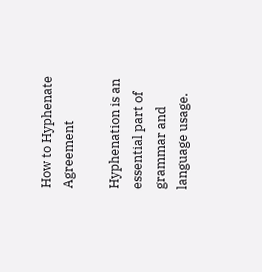How to Hyphenate Agreement

Hyphenation is an essential part of grammar and language usage.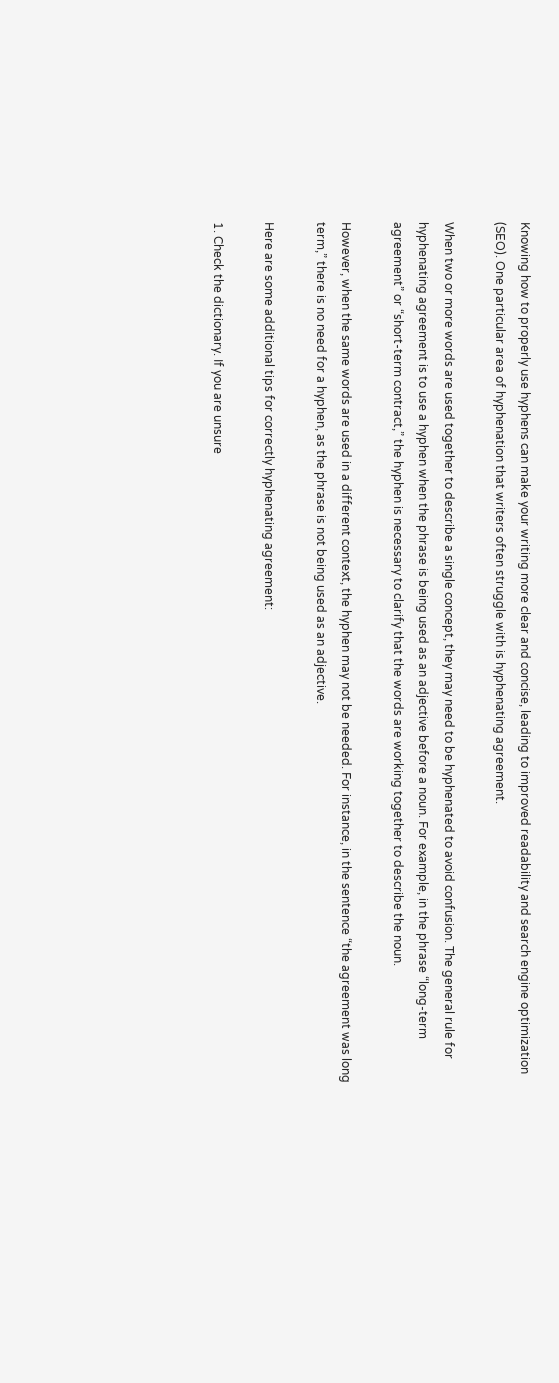Knowing how to properly use hyphens can make your writing more clear and concise, leading to improved readability and search engine optimization (SEO). One particular area of hyphenation that writers often struggle with is hyphenating agreement.

When two or more words are used together to describe a single concept, they may need to be hyphenated to avoid confusion. The general rule for hyphenating agreement is to use a hyphen when the phrase is being used as an adjective before a noun. For example, in the phrase “long-term agreement” or “short-term contract,” the hyphen is necessary to clarify that the words are working together to describe the noun.

However, when the same words are used in a different context, the hyphen may not be needed. For instance, in the sentence “the agreement was long term,” there is no need for a hyphen, as the phrase is not being used as an adjective.

Here are some additional tips for correctly hyphenating agreement:

1. Check the dictionary. If you are unsure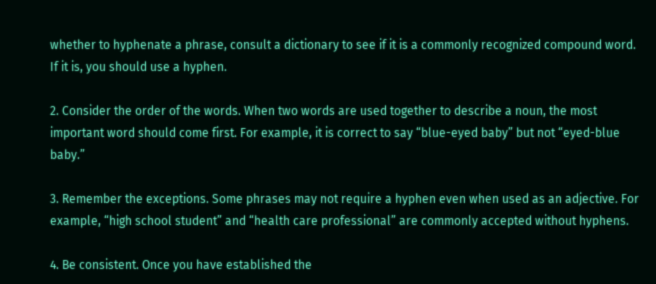whether to hyphenate a phrase, consult a dictionary to see if it is a commonly recognized compound word. If it is, you should use a hyphen.

2. Consider the order of the words. When two words are used together to describe a noun, the most important word should come first. For example, it is correct to say “blue-eyed baby” but not “eyed-blue baby.”

3. Remember the exceptions. Some phrases may not require a hyphen even when used as an adjective. For example, “high school student” and “health care professional” are commonly accepted without hyphens.

4. Be consistent. Once you have established the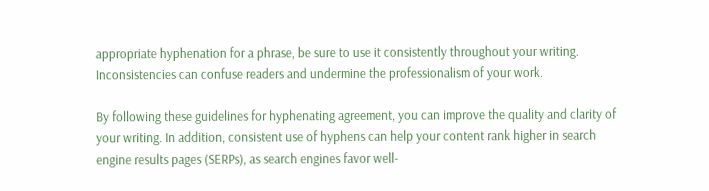appropriate hyphenation for a phrase, be sure to use it consistently throughout your writing. Inconsistencies can confuse readers and undermine the professionalism of your work.

By following these guidelines for hyphenating agreement, you can improve the quality and clarity of your writing. In addition, consistent use of hyphens can help your content rank higher in search engine results pages (SERPs), as search engines favor well-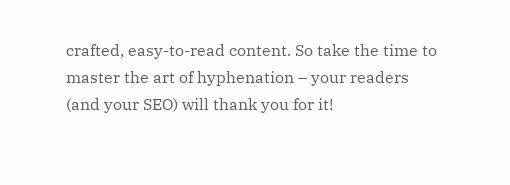crafted, easy-to-read content. So take the time to master the art of hyphenation – your readers (and your SEO) will thank you for it!